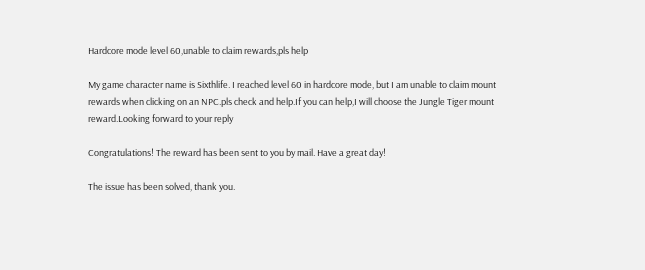Hardcore mode level 60,unable to claim rewards,pls help

My game character name is Sixthlife. I reached level 60 in hardcore mode, but I am unable to claim mount rewards when clicking on an NPC.pls check and help.If you can help,I will choose the Jungle Tiger mount reward.Looking forward to your reply

Congratulations! The reward has been sent to you by mail. Have a great day!

The issue has been solved, thank you.